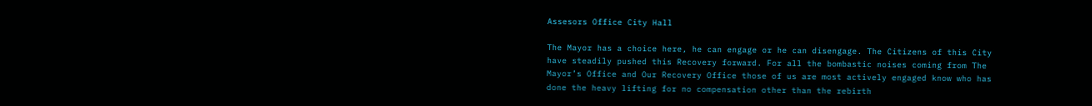Assesors Office City Hall

The Mayor has a choice here, he can engage or he can disengage. The Citizens of this City have steadily pushed this Recovery forward. For all the bombastic noises coming from The Mayor’s Office and Our Recovery Office those of us are most actively engaged know who has done the heavy lifting for no compensation other than the rebirth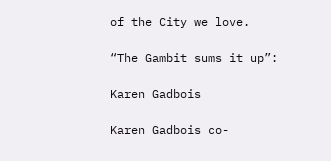of the City we love.

“The Gambit sums it up”:

Karen Gadbois

Karen Gadbois co-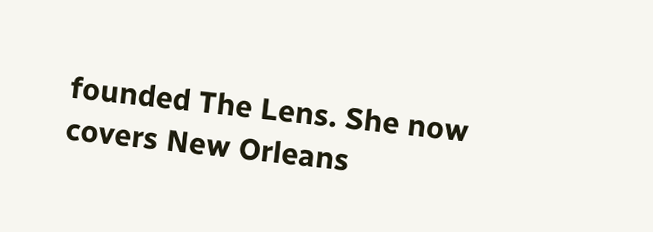founded The Lens. She now covers New Orleans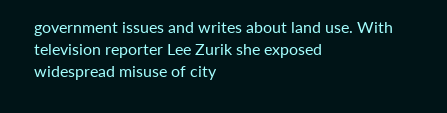government issues and writes about land use. With television reporter Lee Zurik she exposed widespread misuse of city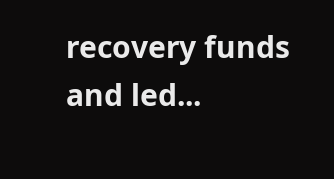recovery funds and led...